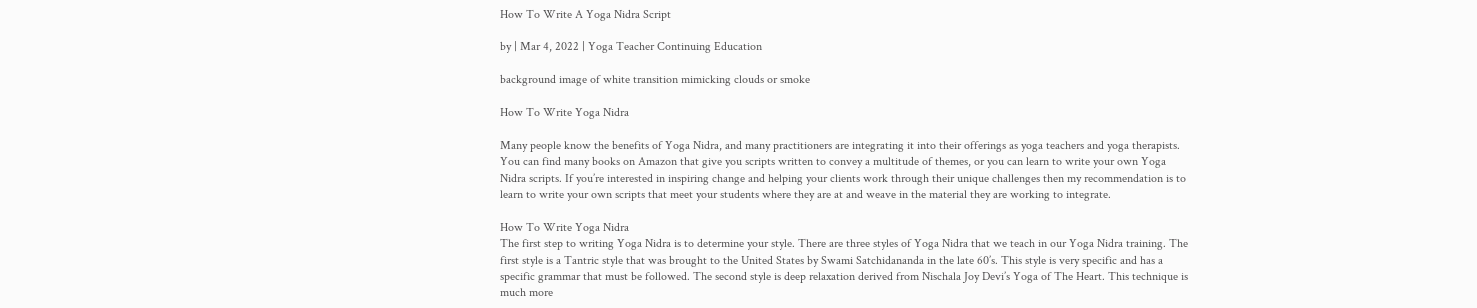How To Write A Yoga Nidra Script

by | Mar 4, 2022 | Yoga Teacher Continuing Education

background image of white transition mimicking clouds or smoke

How To Write Yoga Nidra

Many people know the benefits of Yoga Nidra, and many practitioners are integrating it into their offerings as yoga teachers and yoga therapists. You can find many books on Amazon that give you scripts written to convey a multitude of themes, or you can learn to write your own Yoga Nidra scripts. If you’re interested in inspiring change and helping your clients work through their unique challenges then my recommendation is to learn to write your own scripts that meet your students where they are at and weave in the material they are working to integrate.

How To Write Yoga Nidra
The first step to writing Yoga Nidra is to determine your style. There are three styles of Yoga Nidra that we teach in our Yoga Nidra training. The first style is a Tantric style that was brought to the United States by Swami Satchidananda in the late 60’s. This style is very specific and has a specific grammar that must be followed. The second style is deep relaxation derived from Nischala Joy Devi’s Yoga of The Heart. This technique is much more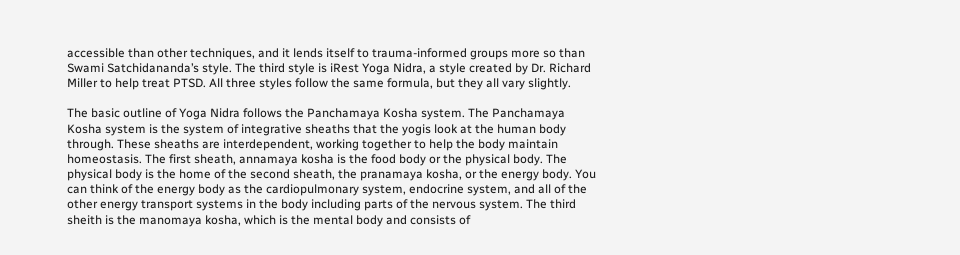accessible than other techniques, and it lends itself to trauma-informed groups more so than Swami Satchidananda’s style. The third style is iRest Yoga Nidra, a style created by Dr. Richard Miller to help treat PTSD. All three styles follow the same formula, but they all vary slightly.

The basic outline of Yoga Nidra follows the Panchamaya Kosha system. The Panchamaya Kosha system is the system of integrative sheaths that the yogis look at the human body through. These sheaths are interdependent, working together to help the body maintain homeostasis. The first sheath, annamaya kosha is the food body or the physical body. The physical body is the home of the second sheath, the pranamaya kosha, or the energy body. You can think of the energy body as the cardiopulmonary system, endocrine system, and all of the other energy transport systems in the body including parts of the nervous system. The third sheith is the manomaya kosha, which is the mental body and consists of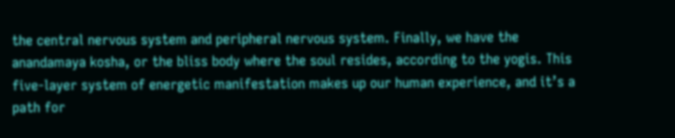the central nervous system and peripheral nervous system. Finally, we have the anandamaya kosha, or the bliss body where the soul resides, according to the yogis. This five-layer system of energetic manifestation makes up our human experience, and it’s a path for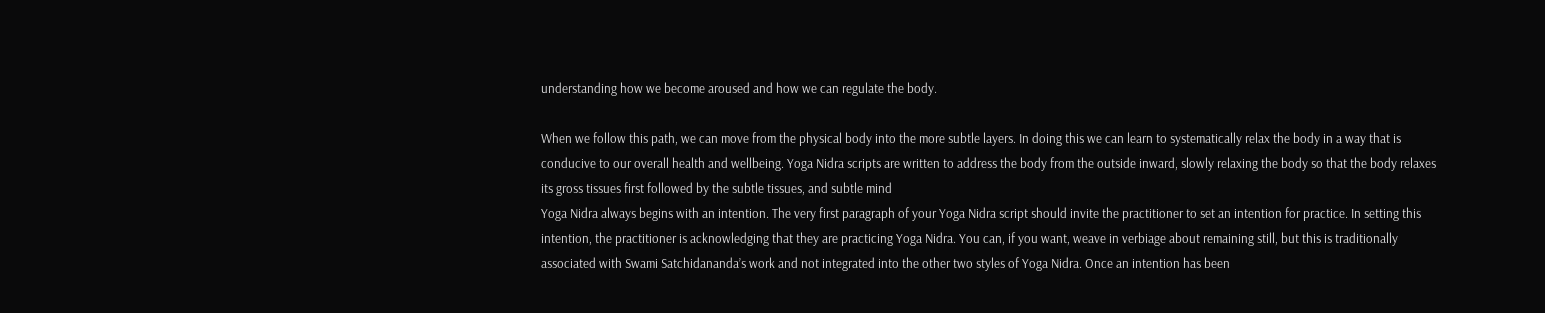understanding how we become aroused and how we can regulate the body.

When we follow this path, we can move from the physical body into the more subtle layers. In doing this we can learn to systematically relax the body in a way that is conducive to our overall health and wellbeing. Yoga Nidra scripts are written to address the body from the outside inward, slowly relaxing the body so that the body relaxes its gross tissues first followed by the subtle tissues, and subtle mind
Yoga Nidra always begins with an intention. The very first paragraph of your Yoga Nidra script should invite the practitioner to set an intention for practice. In setting this intention, the practitioner is acknowledging that they are practicing Yoga Nidra. You can, if you want, weave in verbiage about remaining still, but this is traditionally associated with Swami Satchidananda’s work and not integrated into the other two styles of Yoga Nidra. Once an intention has been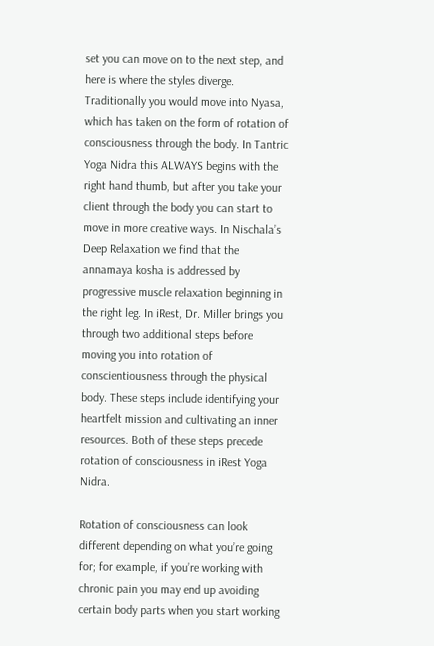set you can move on to the next step, and here is where the styles diverge.
Traditionally you would move into Nyasa, which has taken on the form of rotation of consciousness through the body. In Tantric Yoga Nidra this ALWAYS begins with the right hand thumb, but after you take your client through the body you can start to move in more creative ways. In Nischala’s Deep Relaxation we find that the annamaya kosha is addressed by progressive muscle relaxation beginning in the right leg. In iRest, Dr. Miller brings you through two additional steps before moving you into rotation of conscientiousness through the physical body. These steps include identifying your heartfelt mission and cultivating an inner resources. Both of these steps precede rotation of consciousness in iRest Yoga Nidra.

Rotation of consciousness can look different depending on what you’re going for; for example, if you’re working with chronic pain you may end up avoiding certain body parts when you start working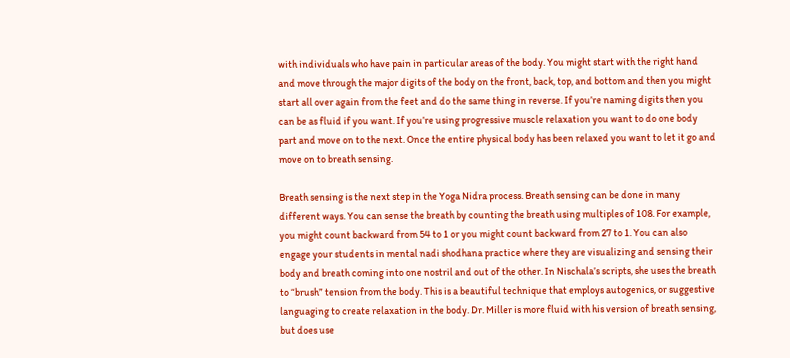with individuals who have pain in particular areas of the body. You might start with the right hand and move through the major digits of the body on the front, back, top, and bottom and then you might start all over again from the feet and do the same thing in reverse. If you’re naming digits then you can be as fluid if you want. If you’re using progressive muscle relaxation you want to do one body part and move on to the next. Once the entire physical body has been relaxed you want to let it go and move on to breath sensing.

Breath sensing is the next step in the Yoga Nidra process. Breath sensing can be done in many different ways. You can sense the breath by counting the breath using multiples of 108. For example, you might count backward from 54 to 1 or you might count backward from 27 to 1. You can also engage your students in mental nadi shodhana practice where they are visualizing and sensing their body and breath coming into one nostril and out of the other. In Nischala’s scripts, she uses the breath to “brush” tension from the body. This is a beautiful technique that employs autogenics, or suggestive languaging to create relaxation in the body. Dr. Miller is more fluid with his version of breath sensing, but does use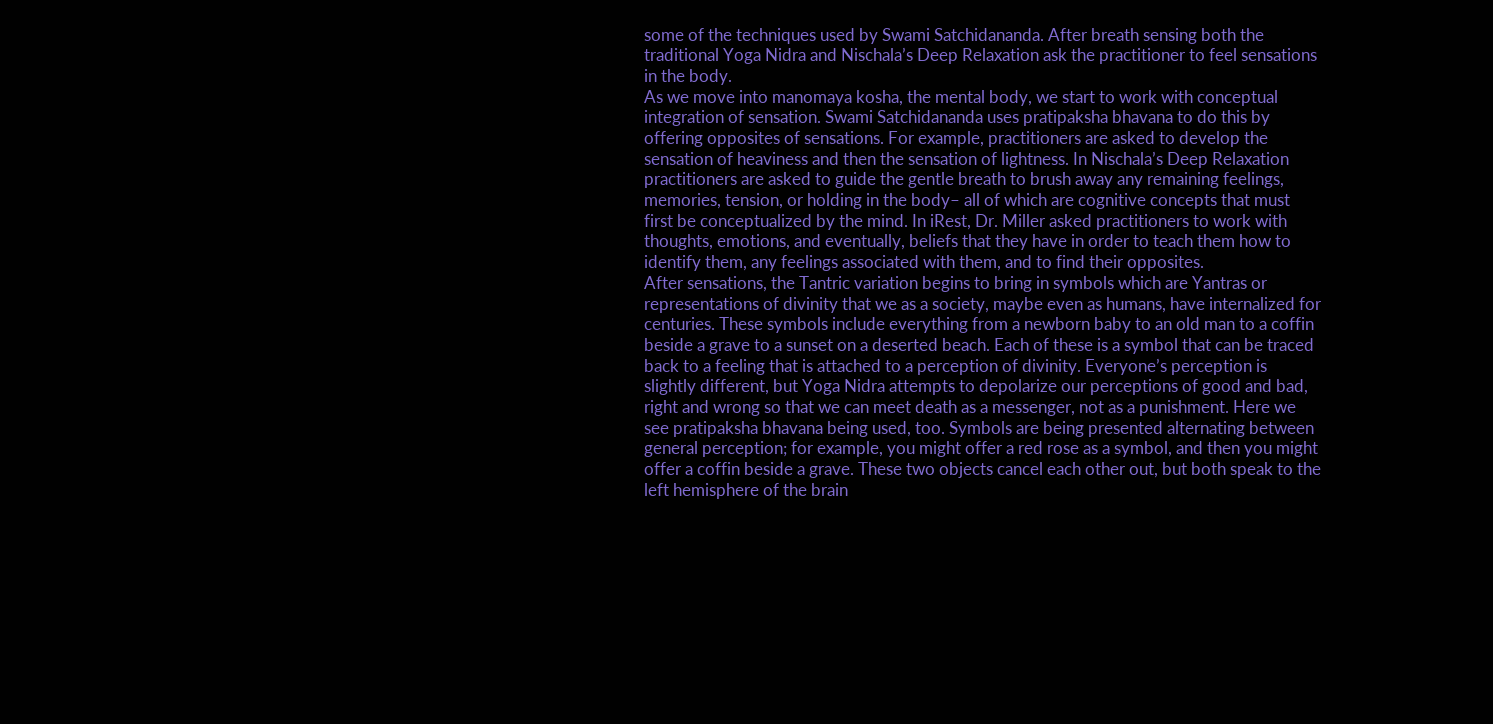some of the techniques used by Swami Satchidananda. After breath sensing both the traditional Yoga Nidra and Nischala’s Deep Relaxation ask the practitioner to feel sensations in the body.
As we move into manomaya kosha, the mental body, we start to work with conceptual integration of sensation. Swami Satchidananda uses pratipaksha bhavana to do this by offering opposites of sensations. For example, practitioners are asked to develop the sensation of heaviness and then the sensation of lightness. In Nischala’s Deep Relaxation practitioners are asked to guide the gentle breath to brush away any remaining feelings, memories, tension, or holding in the body– all of which are cognitive concepts that must first be conceptualized by the mind. In iRest, Dr. Miller asked practitioners to work with thoughts, emotions, and eventually, beliefs that they have in order to teach them how to identify them, any feelings associated with them, and to find their opposites.
After sensations, the Tantric variation begins to bring in symbols which are Yantras or representations of divinity that we as a society, maybe even as humans, have internalized for centuries. These symbols include everything from a newborn baby to an old man to a coffin beside a grave to a sunset on a deserted beach. Each of these is a symbol that can be traced back to a feeling that is attached to a perception of divinity. Everyone’s perception is slightly different, but Yoga Nidra attempts to depolarize our perceptions of good and bad, right and wrong so that we can meet death as a messenger, not as a punishment. Here we see pratipaksha bhavana being used, too. Symbols are being presented alternating between general perception; for example, you might offer a red rose as a symbol, and then you might offer a coffin beside a grave. These two objects cancel each other out, but both speak to the left hemisphere of the brain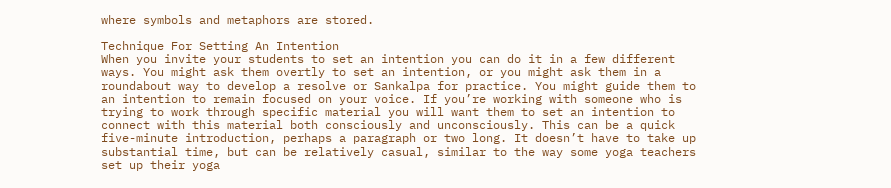where symbols and metaphors are stored.

Technique For Setting An Intention
When you invite your students to set an intention you can do it in a few different ways. You might ask them overtly to set an intention, or you might ask them in a roundabout way to develop a resolve or Sankalpa for practice. You might guide them to an intention to remain focused on your voice. If you’re working with someone who is trying to work through specific material you will want them to set an intention to connect with this material both consciously and unconsciously. This can be a quick five-minute introduction, perhaps a paragraph or two long. It doesn’t have to take up substantial time, but can be relatively casual, similar to the way some yoga teachers set up their yoga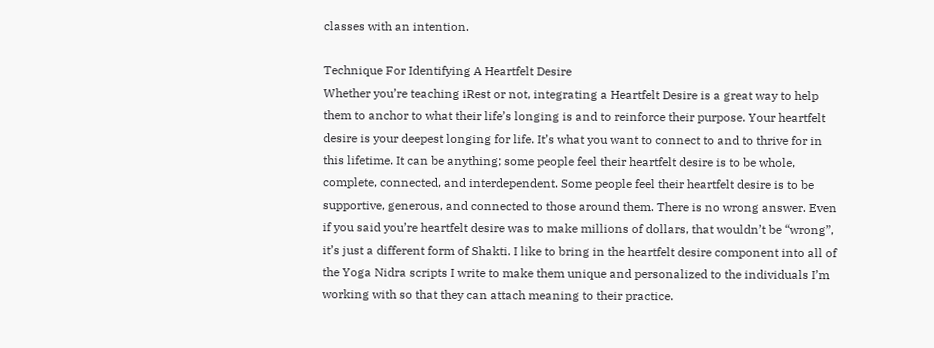classes with an intention.

Technique For Identifying A Heartfelt Desire
Whether you’re teaching iRest or not, integrating a Heartfelt Desire is a great way to help them to anchor to what their life’s longing is and to reinforce their purpose. Your heartfelt desire is your deepest longing for life. It’s what you want to connect to and to thrive for in this lifetime. It can be anything; some people feel their heartfelt desire is to be whole, complete, connected, and interdependent. Some people feel their heartfelt desire is to be supportive, generous, and connected to those around them. There is no wrong answer. Even if you said you’re heartfelt desire was to make millions of dollars, that wouldn’t be “wrong”, it’s just a different form of Shakti. I like to bring in the heartfelt desire component into all of the Yoga Nidra scripts I write to make them unique and personalized to the individuals I’m working with so that they can attach meaning to their practice.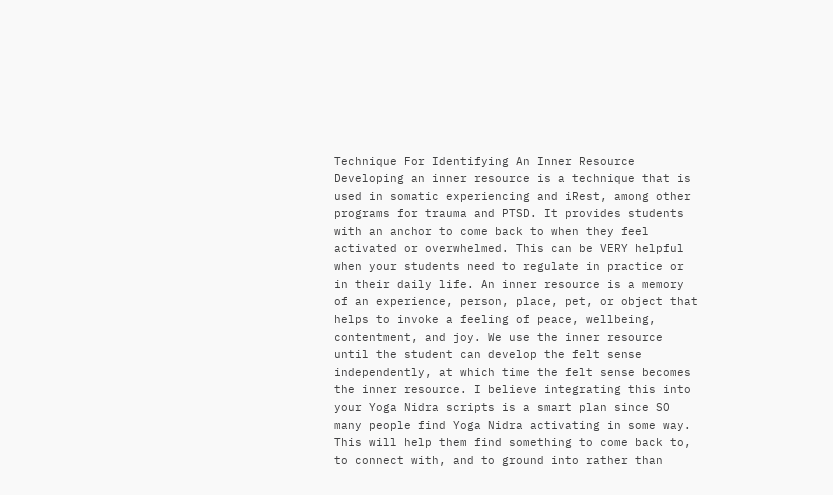Technique For Identifying An Inner Resource
Developing an inner resource is a technique that is used in somatic experiencing and iRest, among other programs for trauma and PTSD. It provides students with an anchor to come back to when they feel activated or overwhelmed. This can be VERY helpful when your students need to regulate in practice or in their daily life. An inner resource is a memory of an experience, person, place, pet, or object that helps to invoke a feeling of peace, wellbeing, contentment, and joy. We use the inner resource until the student can develop the felt sense independently, at which time the felt sense becomes the inner resource. I believe integrating this into your Yoga Nidra scripts is a smart plan since SO many people find Yoga Nidra activating in some way. This will help them find something to come back to, to connect with, and to ground into rather than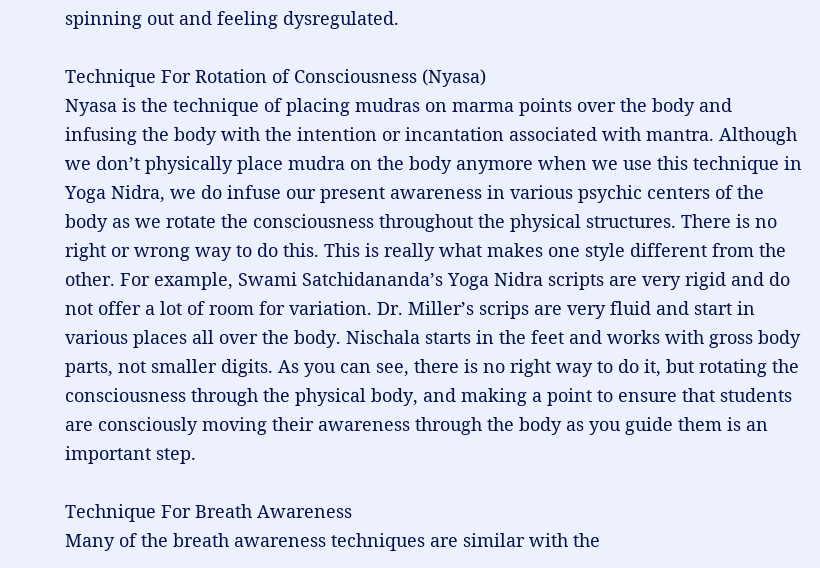spinning out and feeling dysregulated.

Technique For Rotation of Consciousness (Nyasa)
Nyasa is the technique of placing mudras on marma points over the body and infusing the body with the intention or incantation associated with mantra. Although we don’t physically place mudra on the body anymore when we use this technique in Yoga Nidra, we do infuse our present awareness in various psychic centers of the body as we rotate the consciousness throughout the physical structures. There is no right or wrong way to do this. This is really what makes one style different from the other. For example, Swami Satchidananda’s Yoga Nidra scripts are very rigid and do not offer a lot of room for variation. Dr. Miller’s scrips are very fluid and start in various places all over the body. Nischala starts in the feet and works with gross body parts, not smaller digits. As you can see, there is no right way to do it, but rotating the consciousness through the physical body, and making a point to ensure that students are consciously moving their awareness through the body as you guide them is an important step.

Technique For Breath Awareness
Many of the breath awareness techniques are similar with the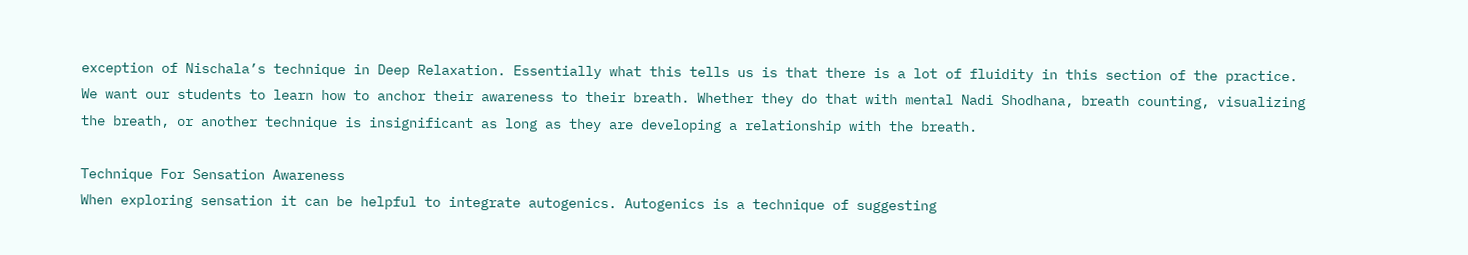exception of Nischala’s technique in Deep Relaxation. Essentially what this tells us is that there is a lot of fluidity in this section of the practice. We want our students to learn how to anchor their awareness to their breath. Whether they do that with mental Nadi Shodhana, breath counting, visualizing the breath, or another technique is insignificant as long as they are developing a relationship with the breath.

Technique For Sensation Awareness
When exploring sensation it can be helpful to integrate autogenics. Autogenics is a technique of suggesting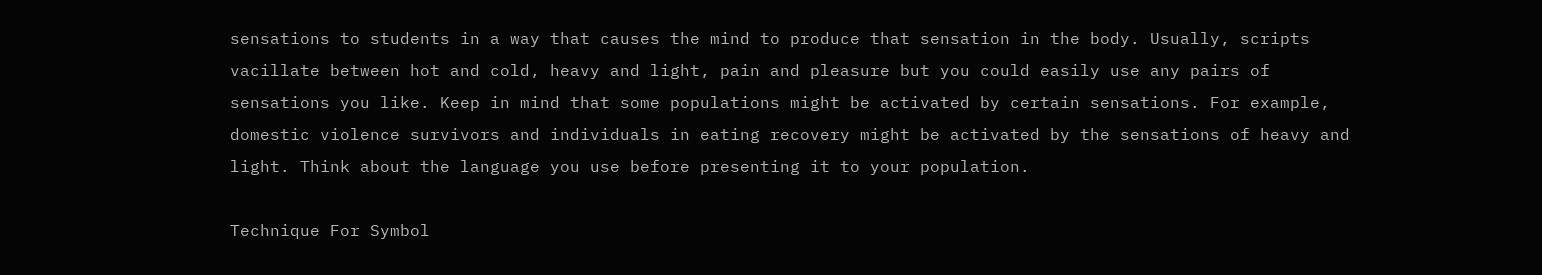sensations to students in a way that causes the mind to produce that sensation in the body. Usually, scripts vacillate between hot and cold, heavy and light, pain and pleasure but you could easily use any pairs of sensations you like. Keep in mind that some populations might be activated by certain sensations. For example, domestic violence survivors and individuals in eating recovery might be activated by the sensations of heavy and light. Think about the language you use before presenting it to your population.

Technique For Symbol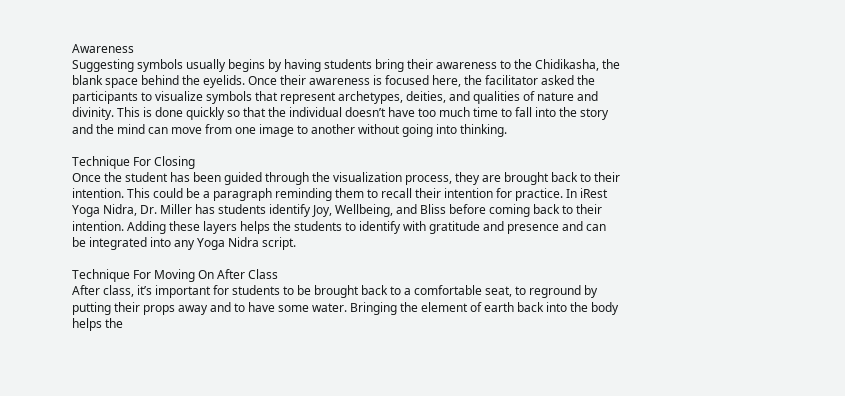Awareness
Suggesting symbols usually begins by having students bring their awareness to the Chidikasha, the blank space behind the eyelids. Once their awareness is focused here, the facilitator asked the participants to visualize symbols that represent archetypes, deities, and qualities of nature and divinity. This is done quickly so that the individual doesn’t have too much time to fall into the story and the mind can move from one image to another without going into thinking.

Technique For Closing
Once the student has been guided through the visualization process, they are brought back to their intention. This could be a paragraph reminding them to recall their intention for practice. In iRest Yoga Nidra, Dr. Miller has students identify Joy, Wellbeing, and Bliss before coming back to their intention. Adding these layers helps the students to identify with gratitude and presence and can be integrated into any Yoga Nidra script.

Technique For Moving On After Class
After class, it’s important for students to be brought back to a comfortable seat, to reground by putting their props away and to have some water. Bringing the element of earth back into the body helps the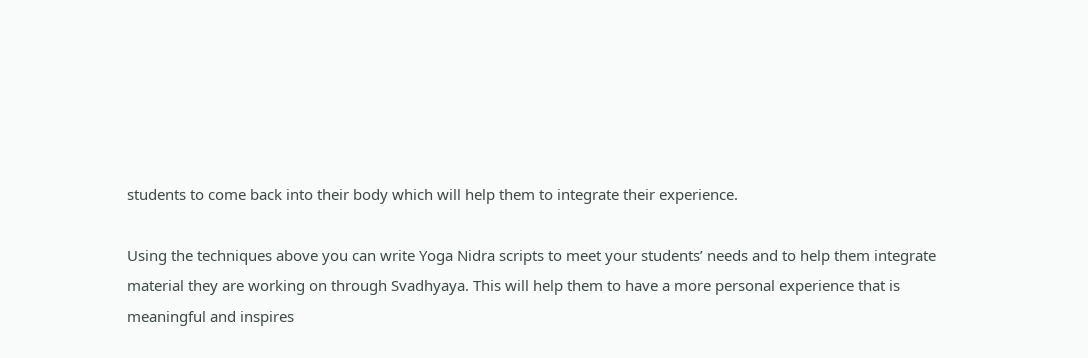students to come back into their body which will help them to integrate their experience.

Using the techniques above you can write Yoga Nidra scripts to meet your students’ needs and to help them integrate material they are working on through Svadhyaya. This will help them to have a more personal experience that is meaningful and inspires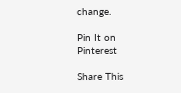change.

Pin It on Pinterest

Share This